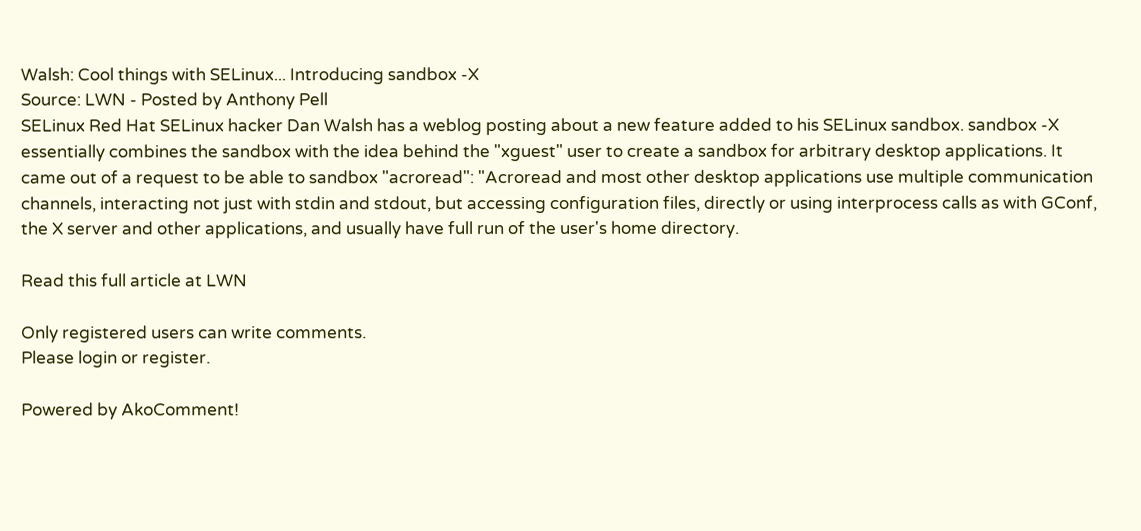Walsh: Cool things with SELinux... Introducing sandbox -X
Source: LWN - Posted by Anthony Pell
SELinux Red Hat SELinux hacker Dan Walsh has a weblog posting about a new feature added to his SELinux sandbox. sandbox -X essentially combines the sandbox with the idea behind the "xguest" user to create a sandbox for arbitrary desktop applications. It came out of a request to be able to sandbox "acroread": "Acroread and most other desktop applications use multiple communication channels, interacting not just with stdin and stdout, but accessing configuration files, directly or using interprocess calls as with GConf, the X server and other applications, and usually have full run of the user's home directory.

Read this full article at LWN

Only registered users can write comments.
Please login or register.

Powered by AkoComment!